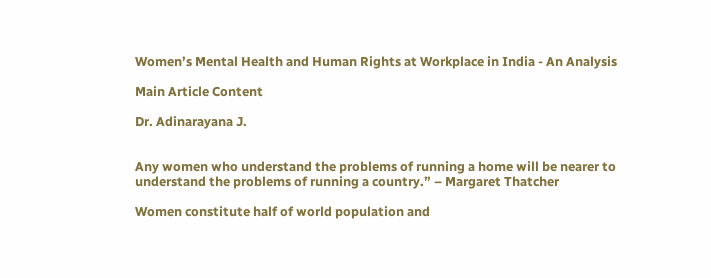Women’s Mental Health and Human Rights at Workplace in India - An Analysis

Main Article Content

Dr. Adinarayana J.


Any women who understand the problems of running a home will be nearer to understand the problems of running a country.” – Margaret Thatcher

Women constitute half of world population and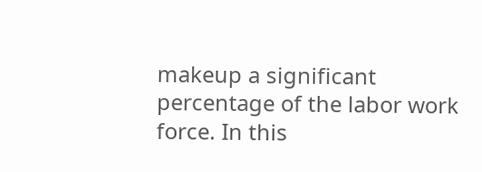makeup a significant percentage of the labor work force. In this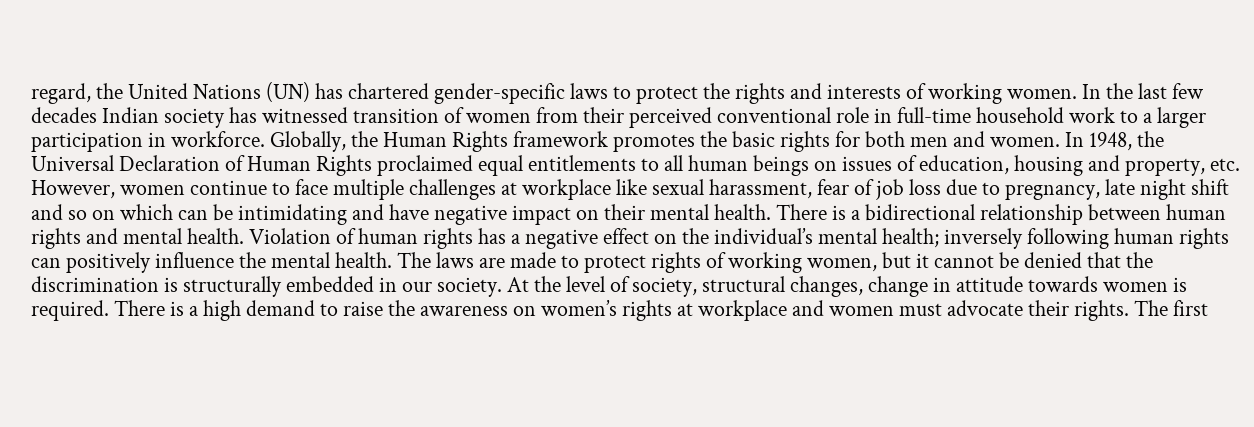regard, the United Nations (UN) has chartered gender-specific laws to protect the rights and interests of working women. In the last few decades Indian society has witnessed transition of women from their perceived conventional role in full-time household work to a larger participation in workforce. Globally, the Human Rights framework promotes the basic rights for both men and women. In 1948, the Universal Declaration of Human Rights proclaimed equal entitlements to all human beings on issues of education, housing and property, etc. However, women continue to face multiple challenges at workplace like sexual harassment, fear of job loss due to pregnancy, late night shift and so on which can be intimidating and have negative impact on their mental health. There is a bidirectional relationship between human rights and mental health. Violation of human rights has a negative effect on the individual’s mental health; inversely following human rights can positively influence the mental health. The laws are made to protect rights of working women, but it cannot be denied that the discrimination is structurally embedded in our society. At the level of society, structural changes, change in attitude towards women is required. There is a high demand to raise the awareness on women’s rights at workplace and women must advocate their rights. The first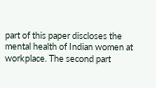part of this paper discloses the mental health of Indian women at workplace. The second part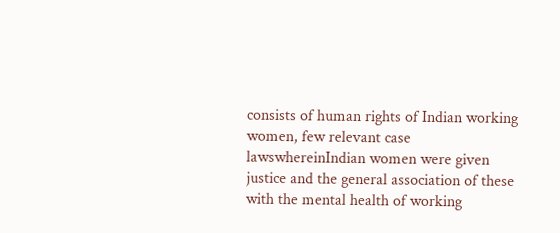consists of human rights of Indian working women, few relevant case lawswhereinIndian women were given justice and the general association of these with the mental health of working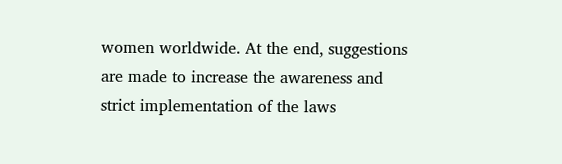women worldwide. At the end, suggestions are made to increase the awareness and strict implementation of the laws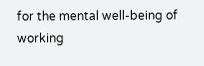for the mental well-being of working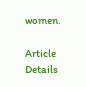women.

Article Details